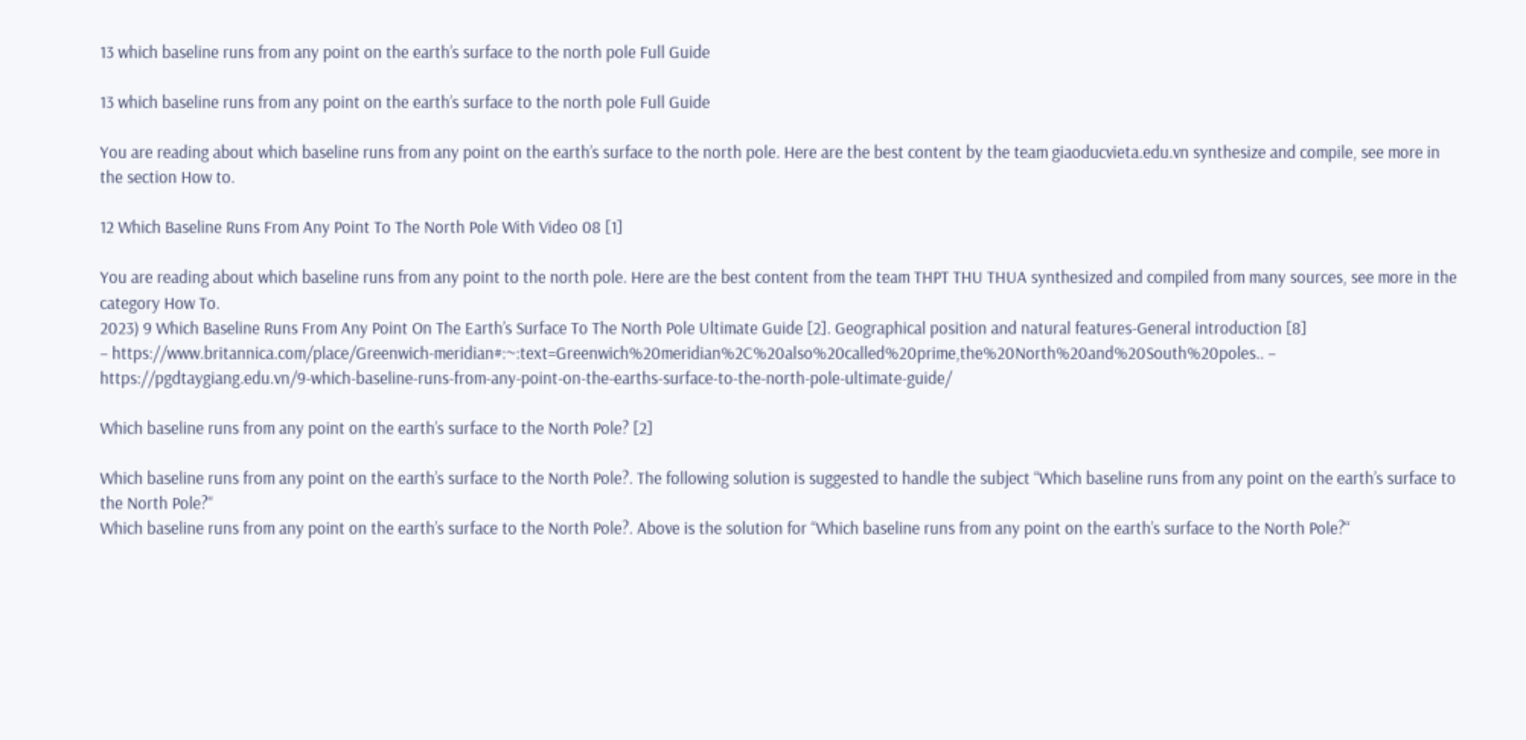13 which baseline runs from any point on the earth’s surface to the north pole Full Guide

13 which baseline runs from any point on the earth’s surface to the north pole Full Guide

You are reading about which baseline runs from any point on the earth’s surface to the north pole. Here are the best content by the team giaoducvieta.edu.vn synthesize and compile, see more in the section How to.

12 Which Baseline Runs From Any Point To The North Pole With Video 08 [1]

You are reading about which baseline runs from any point to the north pole. Here are the best content from the team THPT THU THUA synthesized and compiled from many sources, see more in the category How To.
2023) 9 Which Baseline Runs From Any Point On The Earth’s Surface To The North Pole Ultimate Guide [2]. Geographical position and natural features-General introduction [8]
– https://www.britannica.com/place/Greenwich-meridian#:~:text=Greenwich%20meridian%2C%20also%20called%20prime,the%20North%20and%20South%20poles.. – https://pgdtaygiang.edu.vn/9-which-baseline-runs-from-any-point-on-the-earths-surface-to-the-north-pole-ultimate-guide/

Which baseline runs from any point on the earth’s surface to the North Pole? [2]

Which baseline runs from any point on the earth’s surface to the North Pole?. The following solution is suggested to handle the subject “Which baseline runs from any point on the earth’s surface to the North Pole?“
Which baseline runs from any point on the earth’s surface to the North Pole?. Above is the solution for “Which baseline runs from any point on the earth’s surface to the North Pole?“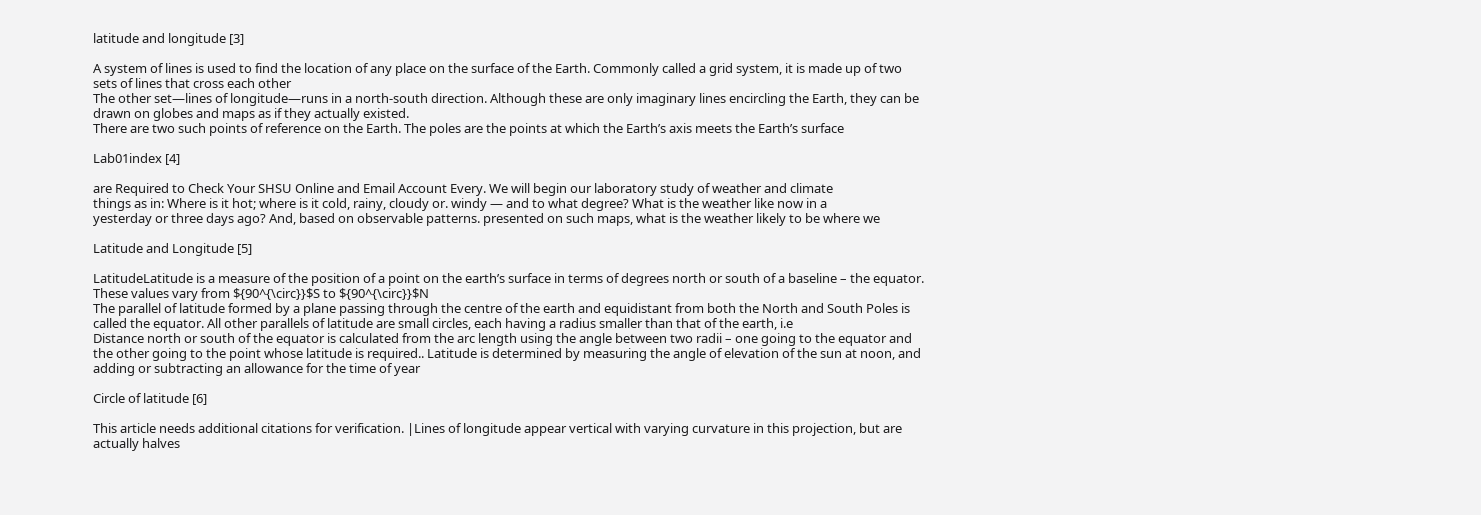latitude and longitude [3]

A system of lines is used to find the location of any place on the surface of the Earth. Commonly called a grid system, it is made up of two sets of lines that cross each other
The other set—lines of longitude—runs in a north-south direction. Although these are only imaginary lines encircling the Earth, they can be drawn on globes and maps as if they actually existed.
There are two such points of reference on the Earth. The poles are the points at which the Earth’s axis meets the Earth’s surface

Lab01index [4]

are Required to Check Your SHSU Online and Email Account Every. We will begin our laboratory study of weather and climate
things as in: Where is it hot; where is it cold, rainy, cloudy or. windy — and to what degree? What is the weather like now in a
yesterday or three days ago? And, based on observable patterns. presented on such maps, what is the weather likely to be where we

Latitude and Longitude [5]

LatitudeLatitude is a measure of the position of a point on the earth’s surface in terms of degrees north or south of a baseline – the equator. These values vary from ${90^{\circ}}$S to ${90^{\circ}}$N
The parallel of latitude formed by a plane passing through the centre of the earth and equidistant from both the North and South Poles is called the equator. All other parallels of latitude are small circles, each having a radius smaller than that of the earth, i.e
Distance north or south of the equator is calculated from the arc length using the angle between two radii – one going to the equator and the other going to the point whose latitude is required.. Latitude is determined by measuring the angle of elevation of the sun at noon, and adding or subtracting an allowance for the time of year

Circle of latitude [6]

This article needs additional citations for verification. |Lines of longitude appear vertical with varying curvature in this projection, but are actually halves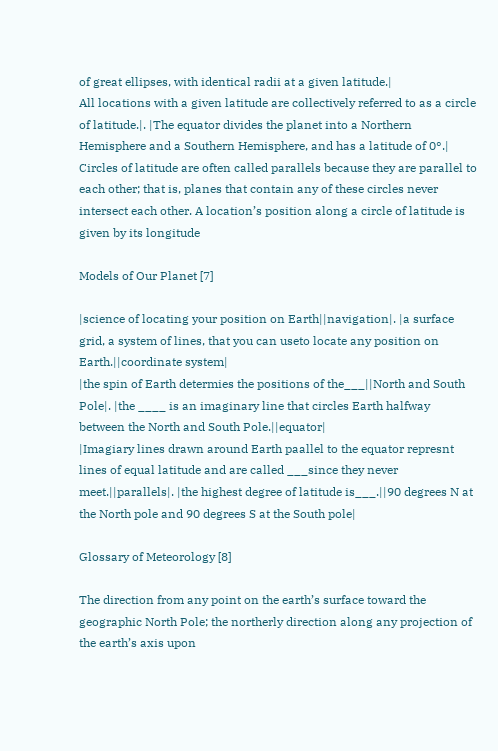of great ellipses, with identical radii at a given latitude.|
All locations with a given latitude are collectively referred to as a circle of latitude.|. |The equator divides the planet into a Northern Hemisphere and a Southern Hemisphere, and has a latitude of 0°.|
Circles of latitude are often called parallels because they are parallel to each other; that is, planes that contain any of these circles never intersect each other. A location’s position along a circle of latitude is given by its longitude

Models of Our Planet [7]

|science of locating your position on Earth||navigation|. |a surface grid, a system of lines, that you can useto locate any position on Earth.||coordinate system|
|the spin of Earth determies the positions of the___||North and South Pole|. |the ____ is an imaginary line that circles Earth halfway between the North and South Pole.||equator|
|Imagiary lines drawn around Earth paallel to the equator represnt lines of equal latitude and are called ___since they never meet.||parallels|. |the highest degree of latitude is___.||90 degrees N at the North pole and 90 degrees S at the South pole|

Glossary of Meteorology [8]

The direction from any point on the earth’s surface toward the geographic North Pole; the northerly direction along any projection of the earth’s axis upon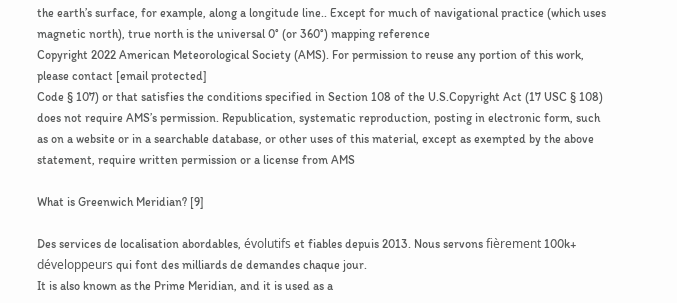the earth’s surface, for example, along a longitude line.. Except for much of navigational practice (which uses magnetic north), true north is the universal 0° (or 360°) mapping reference
Copyright 2022 American Meteorological Society (AMS). For permission to reuse any portion of this work, please contact [email protected]
Code § 107) or that satisfies the conditions specified in Section 108 of the U.S.Copyright Act (17 USC § 108) does not require AMS’s permission. Republication, systematic reproduction, posting in electronic form, such as on a website or in a searchable database, or other uses of this material, except as exempted by the above statement, require written permission or a license from AMS

What is Greenwich Meridian? [9]

Des services de localisation abordables, évolutifs et fiables depuis 2013. Nous servons fièrement 100k+ développeurs qui font des milliards de demandes chaque jour.
It is also known as the Prime Meridian, and it is used as a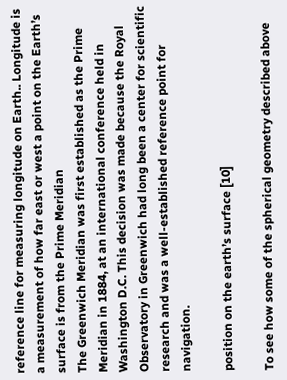reference line for measuring longitude on Earth.. Longitude is a measurement of how far east or west a point on the Earth’s surface is from the Prime Meridian
The Greenwich Meridian was first established as the Prime Meridian in 1884, at an international conference held in Washington D.C. This decision was made because the Royal Observatory in Greenwich had long been a center for scientific research and was a well-established reference point for navigation.

position on the earth’s surface [10]

To see how some of the spherical geometry described above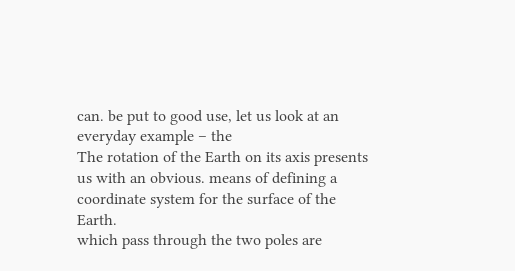can. be put to good use, let us look at an everyday example – the
The rotation of the Earth on its axis presents us with an obvious. means of defining a coordinate system for the surface of the Earth.
which pass through the two poles are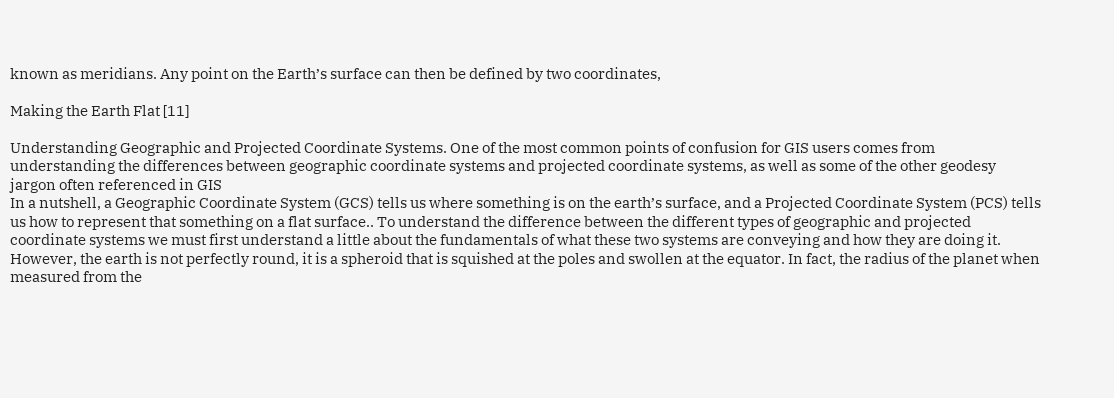known as meridians. Any point on the Earth’s surface can then be defined by two coordinates,

Making the Earth Flat [11]

Understanding Geographic and Projected Coordinate Systems. One of the most common points of confusion for GIS users comes from understanding the differences between geographic coordinate systems and projected coordinate systems, as well as some of the other geodesy jargon often referenced in GIS
In a nutshell, a Geographic Coordinate System (GCS) tells us where something is on the earth’s surface, and a Projected Coordinate System (PCS) tells us how to represent that something on a flat surface.. To understand the difference between the different types of geographic and projected coordinate systems we must first understand a little about the fundamentals of what these two systems are conveying and how they are doing it.
However, the earth is not perfectly round, it is a spheroid that is squished at the poles and swollen at the equator. In fact, the radius of the planet when measured from the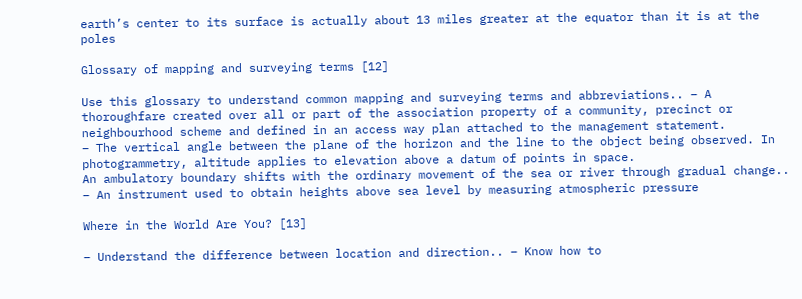earth’s center to its surface is actually about 13 miles greater at the equator than it is at the poles

Glossary of mapping and surveying terms [12]

Use this glossary to understand common mapping and surveying terms and abbreviations.. – A thoroughfare created over all or part of the association property of a community, precinct or neighbourhood scheme and defined in an access way plan attached to the management statement.
– The vertical angle between the plane of the horizon and the line to the object being observed. In photogrammetry, altitude applies to elevation above a datum of points in space.
An ambulatory boundary shifts with the ordinary movement of the sea or river through gradual change.. – An instrument used to obtain heights above sea level by measuring atmospheric pressure

Where in the World Are You? [13]

– Understand the difference between location and direction.. – Know how to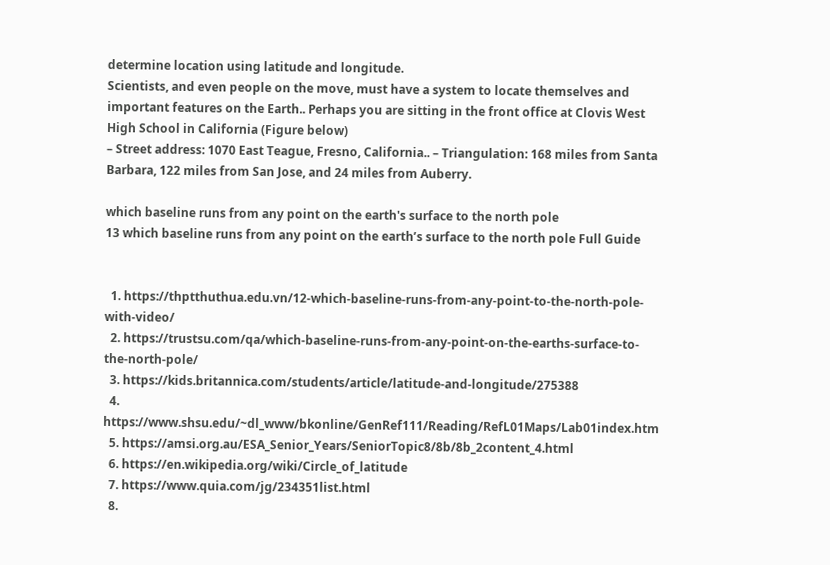determine location using latitude and longitude.
Scientists, and even people on the move, must have a system to locate themselves and important features on the Earth.. Perhaps you are sitting in the front office at Clovis West High School in California (Figure below)
– Street address: 1070 East Teague, Fresno, California.. – Triangulation: 168 miles from Santa Barbara, 122 miles from San Jose, and 24 miles from Auberry.

which baseline runs from any point on the earth's surface to the north pole
13 which baseline runs from any point on the earth’s surface to the north pole Full Guide


  1. https://thptthuthua.edu.vn/12-which-baseline-runs-from-any-point-to-the-north-pole-with-video/
  2. https://trustsu.com/qa/which-baseline-runs-from-any-point-on-the-earths-surface-to-the-north-pole/
  3. https://kids.britannica.com/students/article/latitude-and-longitude/275388
  4. https://www.shsu.edu/~dl_www/bkonline/GenRef111/Reading/RefL01Maps/Lab01index.htm
  5. https://amsi.org.au/ESA_Senior_Years/SeniorTopic8/8b/8b_2content_4.html
  6. https://en.wikipedia.org/wiki/Circle_of_latitude
  7. https://www.quia.com/jg/234351list.html
  8.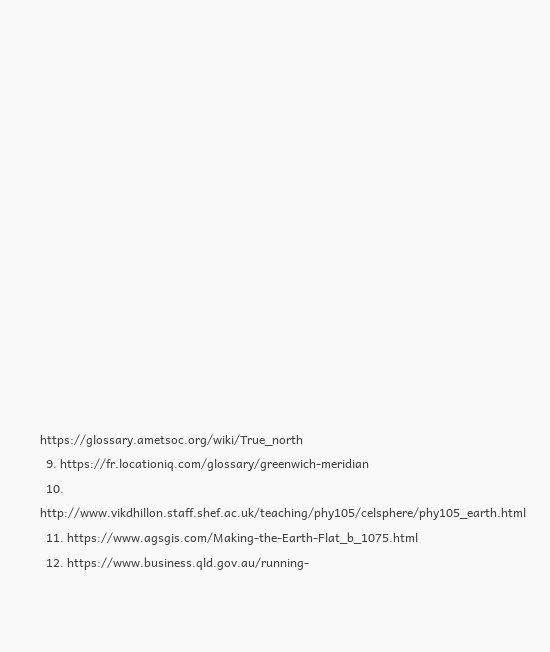https://glossary.ametsoc.org/wiki/True_north
  9. https://fr.locationiq.com/glossary/greenwich-meridian
  10. http://www.vikdhillon.staff.shef.ac.uk/teaching/phy105/celsphere/phy105_earth.html
  11. https://www.agsgis.com/Making-the-Earth-Flat_b_1075.html
  12. https://www.business.qld.gov.au/running-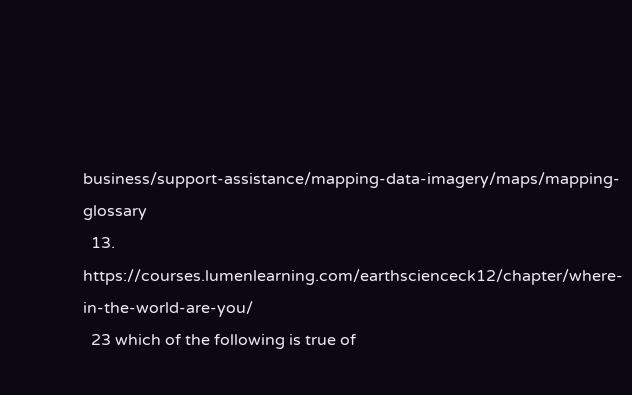business/support-assistance/mapping-data-imagery/maps/mapping-glossary
  13. https://courses.lumenlearning.com/earthscienceck12/chapter/where-in-the-world-are-you/
  23 which of the following is true of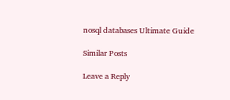nosql databases Ultimate Guide

Similar Posts

Leave a Reply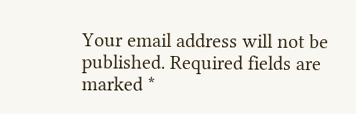Your email address will not be published. Required fields are marked *